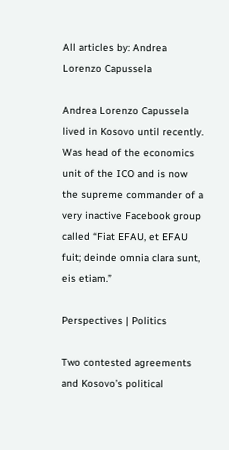All articles by: Andrea Lorenzo Capussela

Andrea Lorenzo Capussela lived in Kosovo until recently. Was head of the economics unit of the ICO and is now the supreme commander of a very inactive Facebook group called “Fiat EFAU, et EFAU fuit; deinde omnia clara sunt, eis etiam.”

Perspectives | Politics

Two contested agreements and Kosovo’s political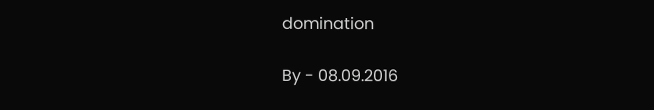domination

By - 08.09.2016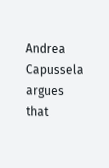Andrea Capussela argues that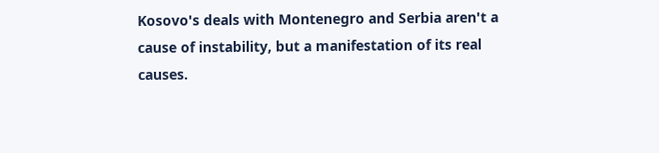Kosovo's deals with Montenegro and Serbia aren't a cause of instability, but a manifestation of its real causes.